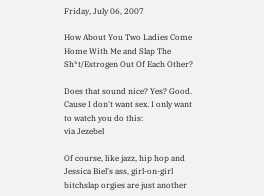Friday, July 06, 2007

How About You Two Ladies Come Home With Me and Slap The Sh*t/Estrogen Out Of Each Other?

Does that sound nice? Yes? Good. Cause I don't want sex. I only want to watch you do this:
via Jezebel

Of course, like jazz, hip hop and Jessica Biel's ass, girl-on-girl bitchslap orgies are just another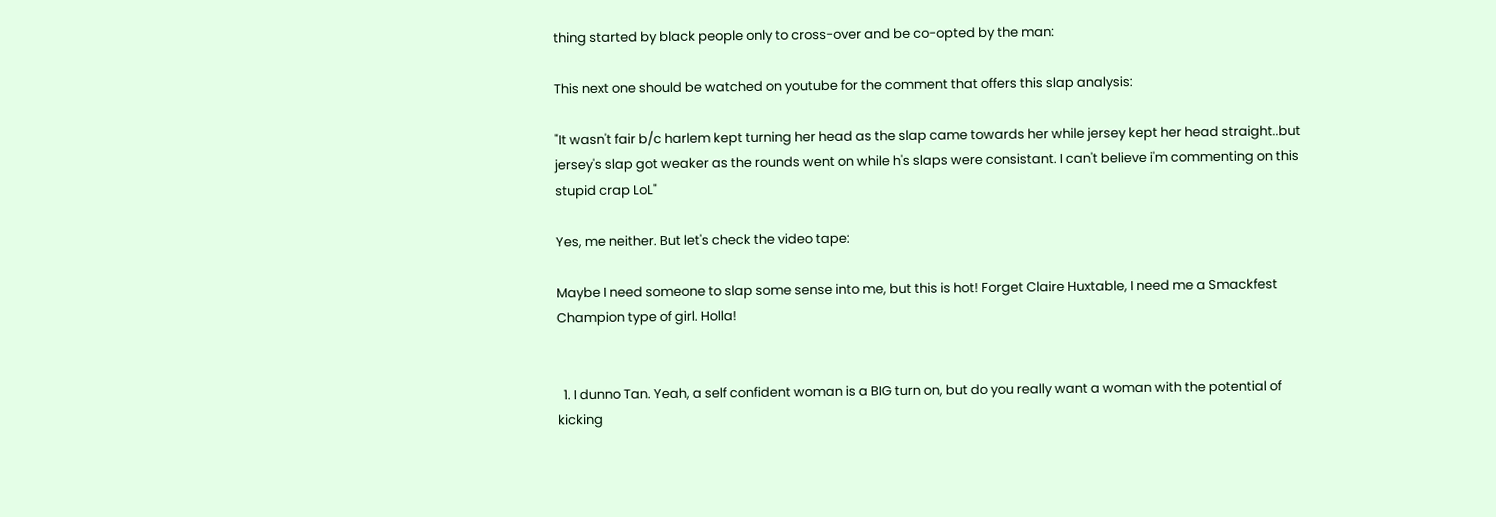thing started by black people only to cross-over and be co-opted by the man:

This next one should be watched on youtube for the comment that offers this slap analysis:

"It wasn't fair b/c harlem kept turning her head as the slap came towards her while jersey kept her head straight..but jersey's slap got weaker as the rounds went on while h's slaps were consistant. I can't believe i'm commenting on this stupid crap LoL"

Yes, me neither. But let's check the video tape:

Maybe I need someone to slap some sense into me, but this is hot! Forget Claire Huxtable, I need me a Smackfest Champion type of girl. Holla!


  1. I dunno Tan. Yeah, a self confident woman is a BIG turn on, but do you really want a woman with the potential of kicking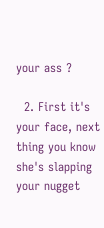your ass ?

  2. First it's your face, next thing you know she's slapping your nugget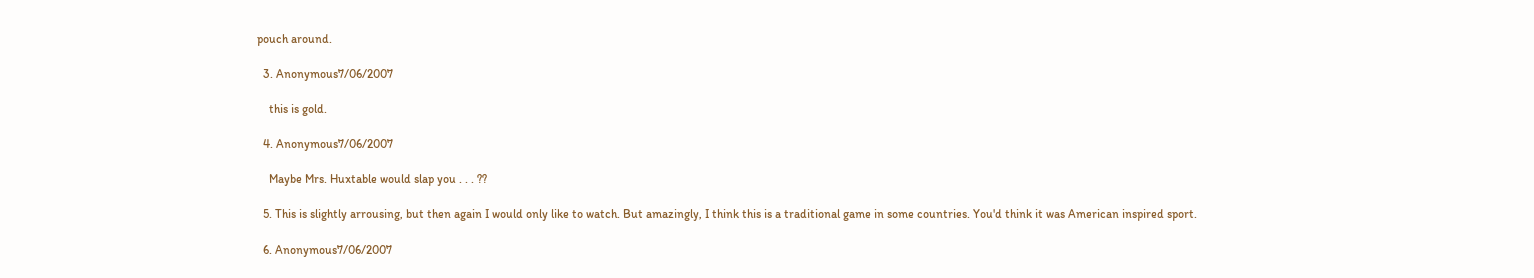pouch around.

  3. Anonymous7/06/2007

    this is gold.

  4. Anonymous7/06/2007

    Maybe Mrs. Huxtable would slap you . . . ??

  5. This is slightly arrousing, but then again I would only like to watch. But amazingly, I think this is a traditional game in some countries. You'd think it was American inspired sport.

  6. Anonymous7/06/2007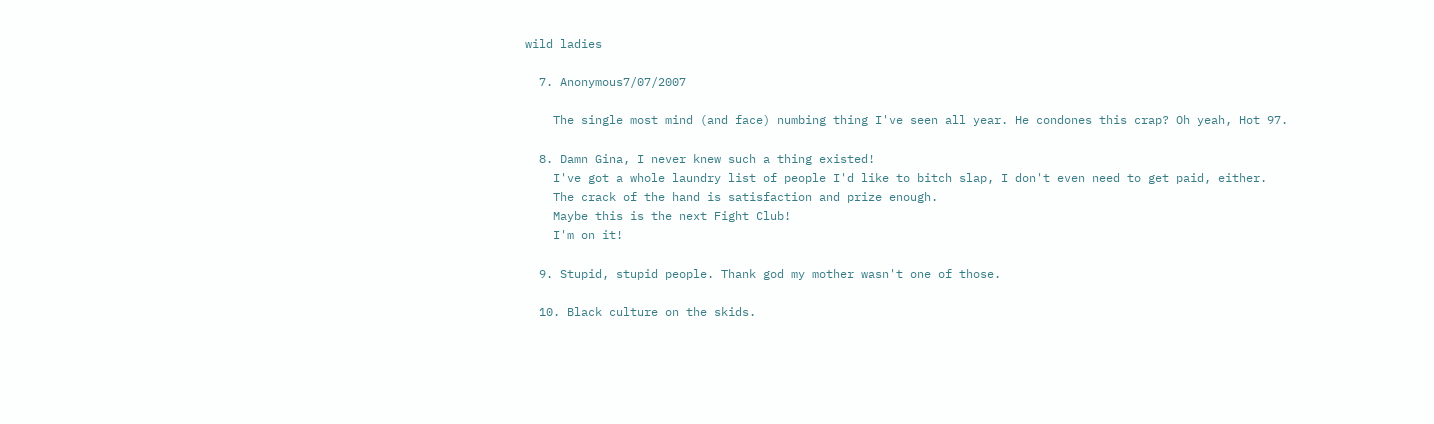wild ladies

  7. Anonymous7/07/2007

    The single most mind (and face) numbing thing I've seen all year. He condones this crap? Oh yeah, Hot 97.

  8. Damn Gina, I never knew such a thing existed!
    I've got a whole laundry list of people I'd like to bitch slap, I don't even need to get paid, either.
    The crack of the hand is satisfaction and prize enough.
    Maybe this is the next Fight Club!
    I'm on it!

  9. Stupid, stupid people. Thank god my mother wasn't one of those.

  10. Black culture on the skids.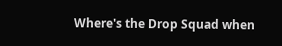Where's the Drop Squad when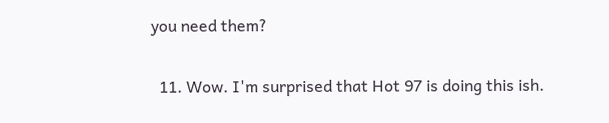you need them?

  11. Wow. I'm surprised that Hot 97 is doing this ish.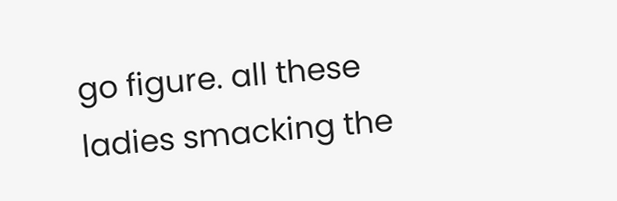go figure. all these ladies smacking the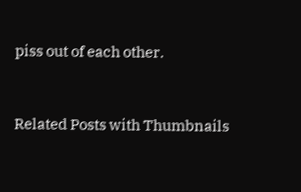piss out of each other.


Related Posts with Thumbnails